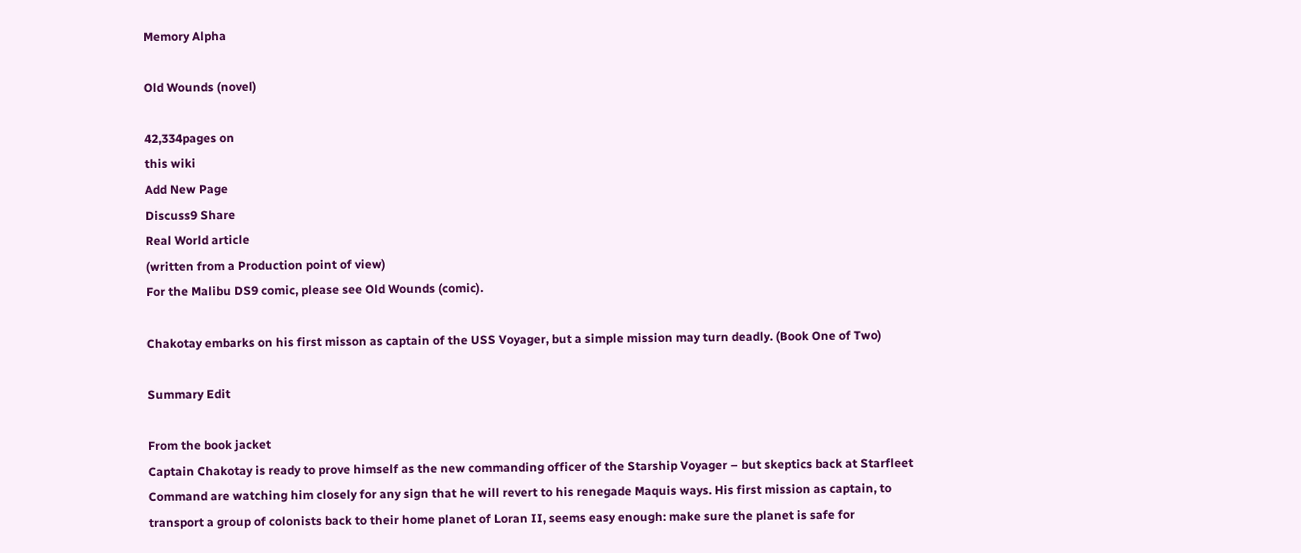Memory Alpha

Old Wounds (novel)

42,334pages on
this wiki
Add New Page
Discuss9 Share
Real World article
(written from a Production point of view)
For the Malibu DS9 comic, please see Old Wounds (comic).

Chakotay embarks on his first misson as captain of the USS Voyager, but a simple mission may turn deadly. (Book One of Two)

Summary Edit

From the book jacket
Captain Chakotay is ready to prove himself as the new commanding officer of the Starship Voyager – but skeptics back at Starfleet Command are watching him closely for any sign that he will revert to his renegade Maquis ways. His first mission as captain, to transport a group of colonists back to their home planet of Loran II, seems easy enough: make sure the planet is safe for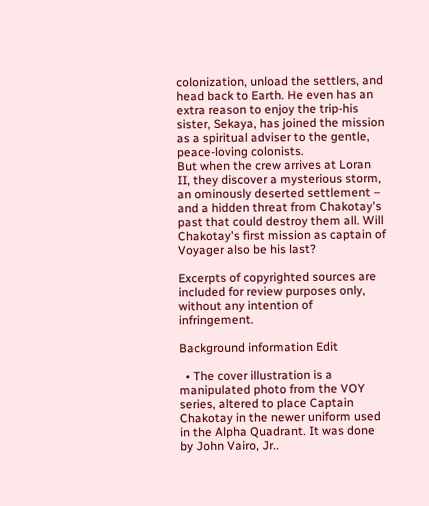colonization, unload the settlers, and head back to Earth. He even has an extra reason to enjoy the trip-his sister, Sekaya, has joined the mission as a spiritual adviser to the gentle, peace-loving colonists.
But when the crew arrives at Loran II, they discover a mysterious storm, an ominously deserted settlement – and a hidden threat from Chakotay's past that could destroy them all. Will Chakotay's first mission as captain of Voyager also be his last?

Excerpts of copyrighted sources are included for review purposes only, without any intention of infringement.

Background information Edit

  • The cover illustration is a manipulated photo from the VOY series, altered to place Captain Chakotay in the newer uniform used in the Alpha Quadrant. It was done by John Vairo, Jr..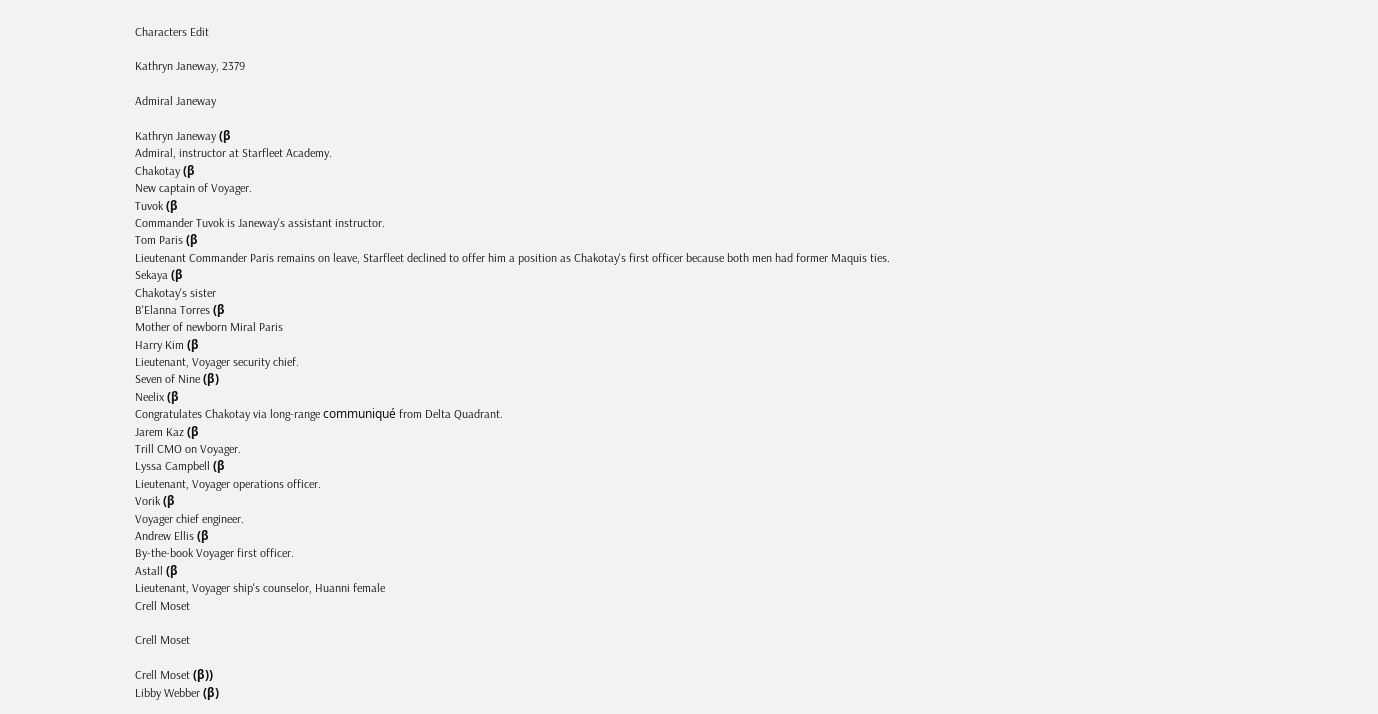Characters Edit

Kathryn Janeway, 2379

Admiral Janeway

Kathryn Janeway (β
Admiral, instructor at Starfleet Academy.
Chakotay (β
New captain of Voyager.
Tuvok (β
Commander Tuvok is Janeway's assistant instructor.
Tom Paris (β
Lieutenant Commander Paris remains on leave, Starfleet declined to offer him a position as Chakotay's first officer because both men had former Maquis ties.
Sekaya (β
Chakotay's sister
B'Elanna Torres (β
Mother of newborn Miral Paris
Harry Kim (β
Lieutenant, Voyager security chief.
Seven of Nine (β)
Neelix (β
Congratulates Chakotay via long-range communiqué from Delta Quadrant.
Jarem Kaz (β
Trill CMO on Voyager.
Lyssa Campbell (β
Lieutenant, Voyager operations officer.
Vorik (β
Voyager chief engineer.
Andrew Ellis (β
By-the-book Voyager first officer.
Astall (β
Lieutenant, Voyager ship's counselor, Huanni female
Crell Moset

Crell Moset

Crell Moset (β))
Libby Webber (β)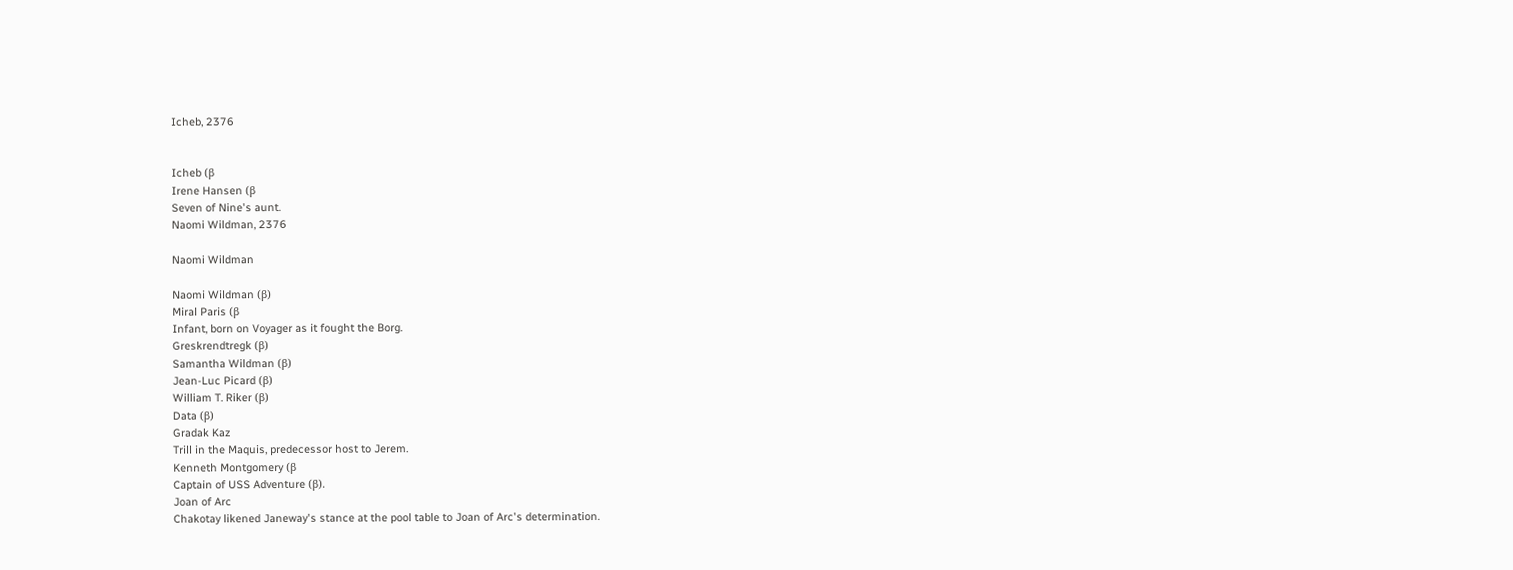Icheb, 2376


Icheb (β
Irene Hansen (β
Seven of Nine's aunt.
Naomi Wildman, 2376

Naomi Wildman

Naomi Wildman (β)
Miral Paris (β
Infant, born on Voyager as it fought the Borg.
Greskrendtregk (β)
Samantha Wildman (β)
Jean-Luc Picard (β)
William T. Riker (β)
Data (β)
Gradak Kaz
Trill in the Maquis, predecessor host to Jerem.
Kenneth Montgomery (β
Captain of USS Adventure (β).
Joan of Arc
Chakotay likened Janeway's stance at the pool table to Joan of Arc's determination.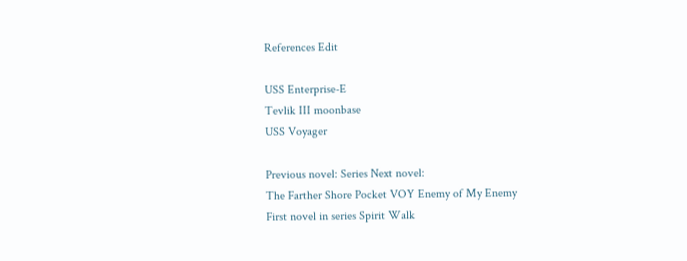References Edit

USS Enterprise-E
Tevlik III moonbase
USS Voyager

Previous novel: Series Next novel:
The Farther Shore Pocket VOY Enemy of My Enemy
First novel in series Spirit Walk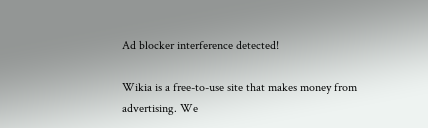Ad blocker interference detected!

Wikia is a free-to-use site that makes money from advertising. We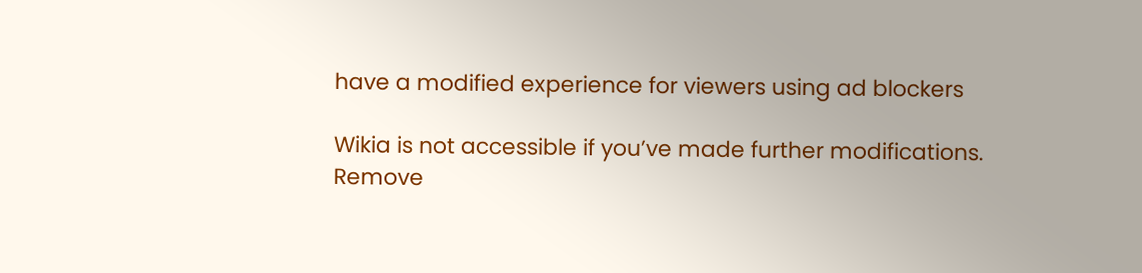have a modified experience for viewers using ad blockers

Wikia is not accessible if you’ve made further modifications. Remove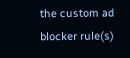the custom ad blocker rule(s)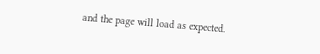and the page will load as expected.